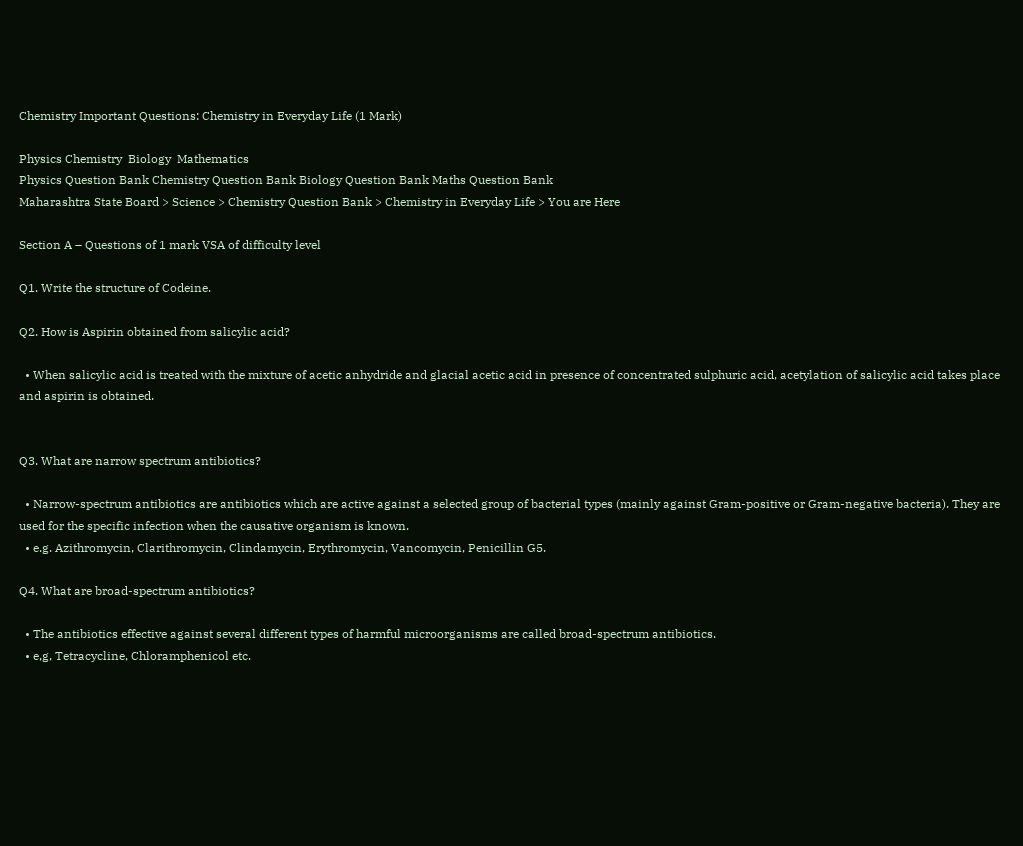Chemistry Important Questions: Chemistry in Everyday Life (1 Mark)

Physics Chemistry  Biology  Mathematics
Physics Question Bank Chemistry Question Bank Biology Question Bank Maths Question Bank
Maharashtra State Board > Science > Chemistry Question Bank > Chemistry in Everyday Life > You are Here

Section A – Questions of 1 mark VSA of difficulty level

Q1. Write the structure of Codeine.

Q2. How is Aspirin obtained from salicylic acid?

  • When salicylic acid is treated with the mixture of acetic anhydride and glacial acetic acid in presence of concentrated sulphuric acid, acetylation of salicylic acid takes place and aspirin is obtained.


Q3. What are narrow spectrum antibiotics?

  • Narrow-spectrum antibiotics are antibiotics which are active against a selected group of bacterial types (mainly against Gram-positive or Gram-negative bacteria). They are used for the specific infection when the causative organism is known.
  • e.g. Azithromycin, Clarithromycin, Clindamycin, Erythromycin, Vancomycin, Penicillin G5.

Q4. What are broad-spectrum antibiotics?

  • The antibiotics effective against several different types of harmful microorganisms are called broad-spectrum antibiotics.
  • e,g, Tetracycline, Chloramphenicol etc.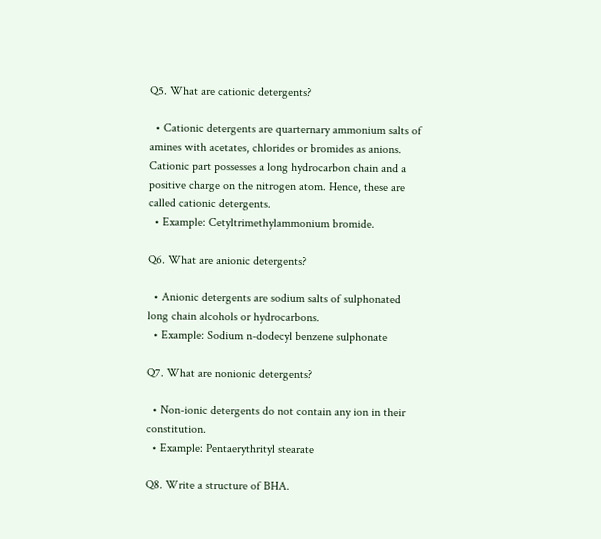Q5. What are cationic detergents?

  • Cationic detergents are quarternary ammonium salts of amines with acetates, chlorides or bromides as anions. Cationic part possesses a long hydrocarbon chain and a positive charge on the nitrogen atom. Hence, these are called cationic detergents.
  • Example: Cetyltrimethylammonium bromide.

Q6. What are anionic detergents?

  • Anionic detergents are sodium salts of sulphonated long chain alcohols or hydrocarbons.
  • Example: Sodium n-dodecyl benzene sulphonate

Q7. What are nonionic detergents?

  • Non-ionic detergents do not contain any ion in their constitution.
  • Example: Pentaerythrityl stearate

Q8. Write a structure of BHA.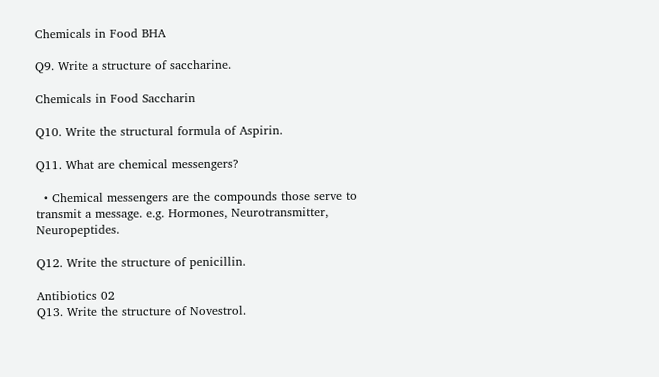Chemicals in Food BHA

Q9. Write a structure of saccharine.

Chemicals in Food Saccharin

Q10. Write the structural formula of Aspirin.

Q11. What are chemical messengers?

  • Chemical messengers are the compounds those serve to transmit a message. e.g. Hormones, Neurotransmitter, Neuropeptides.

Q12. Write the structure of penicillin.

Antibiotics 02
Q13. Write the structure of Novestrol.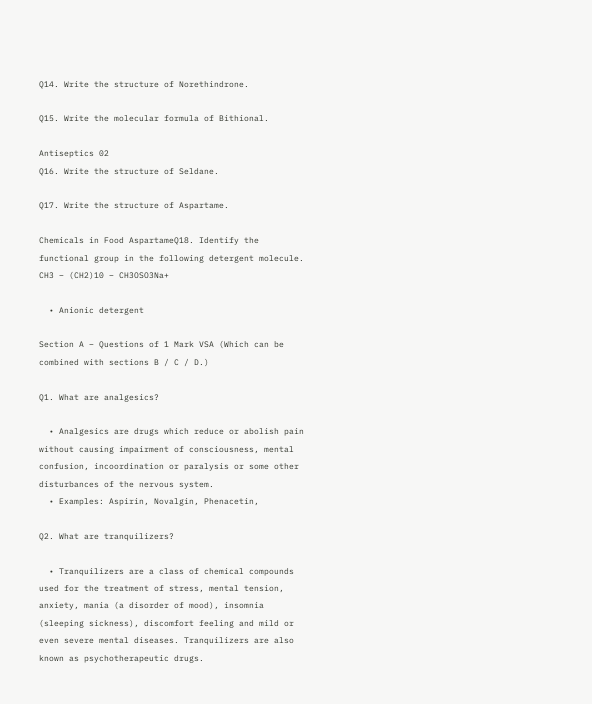Q14. Write the structure of Norethindrone.

Q15. Write the molecular formula of Bithional.

Antiseptics 02
Q16. Write the structure of Seldane.

Q17. Write the structure of Aspartame.

Chemicals in Food AspartameQ18. Identify the functional group in the following detergent molecule. CH3 – (CH2)10 – CH3OSO3Na+

  • Anionic detergent

Section A – Questions of 1 Mark VSA (Which can be combined with sections B / C / D.)

Q1. What are analgesics?

  • Analgesics are drugs which reduce or abolish pain without causing impairment of consciousness, mental confusion, incoordination or paralysis or some other disturbances of the nervous system.
  • Examples: Aspirin, Novalgin, Phenacetin,

Q2. What are tranquilizers?

  • Tranquilizers are a class of chemical compounds used for the treatment of stress, mental tension, anxiety, mania (a disorder of mood), insomnia (sleeping sickness), discomfort feeling and mild or even severe mental diseases. Tranquilizers are also known as psychotherapeutic drugs.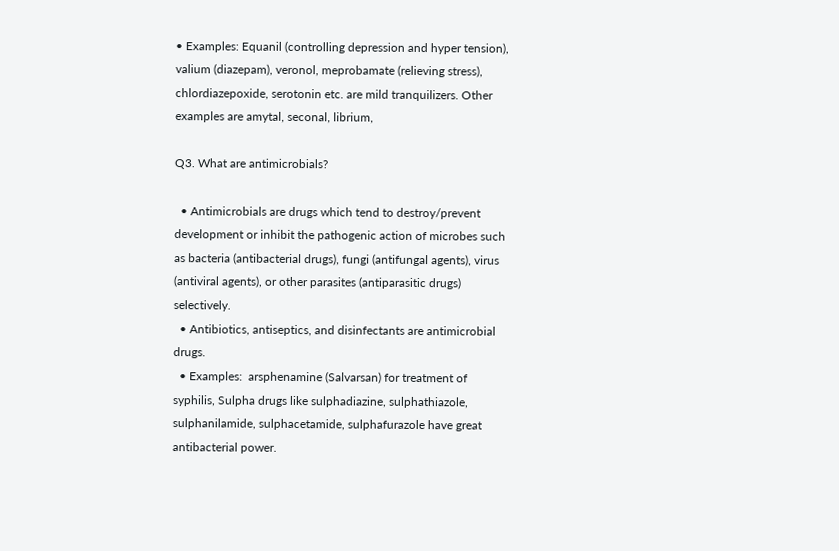• Examples: Equanil (controlling depression and hyper tension), valium (diazepam), veronol, meprobamate (relieving stress), chlordiazepoxide, serotonin etc. are mild tranquilizers. Other examples are amytal, seconal, librium,

Q3. What are antimicrobials?

  • Antimicrobials are drugs which tend to destroy/prevent development or inhibit the pathogenic action of microbes such as bacteria (antibacterial drugs), fungi (antifungal agents), virus (antiviral agents), or other parasites (antiparasitic drugs) selectively.
  • Antibiotics, antiseptics, and disinfectants are antimicrobial drugs.
  • Examples:  arsphenamine (Salvarsan) for treatment of syphilis, Sulpha drugs like sulphadiazine, sulphathiazole, sulphanilamide, sulphacetamide, sulphafurazole have great antibacterial power.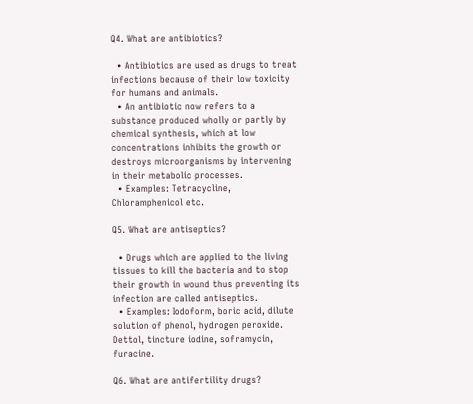Q4. What are antibiotics?

  • Antibiotics are used as drugs to treat infections because of their low toxicity for humans and animals.
  • An antibiotic now refers to a substance produced wholly or partly by chemical synthesis, which at low concentrations inhibits the growth or destroys microorganisms by intervening in their metabolic processes.
  • Examples: Tetracycline, Chloramphenicol etc.

Q5. What are antiseptics?

  • Drugs which are applied to the living tissues to kill the bacteria and to stop their growth in wound thus preventing its infection are called antiseptics.
  • Examples: Iodoform, boric acid, dilute solution of phenol, hydrogen peroxide. Dettol, tincture iodine, soframycin, furacine.

Q6. What are antifertility drugs?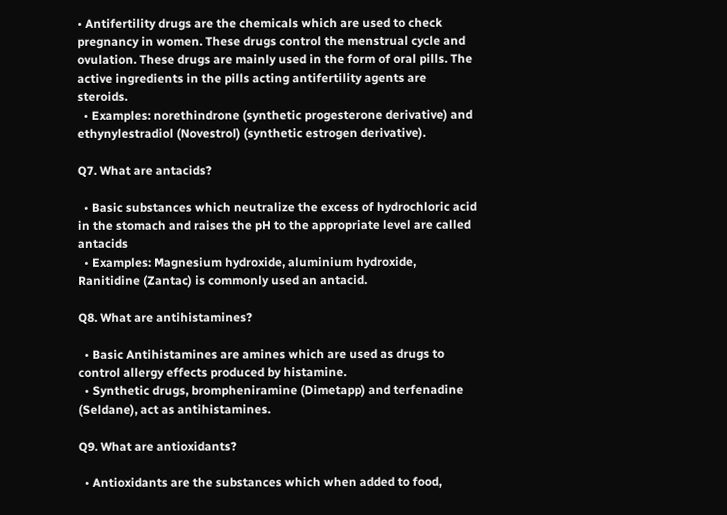• Antifertility drugs are the chemicals which are used to check pregnancy in women. These drugs control the menstrual cycle and ovulation. These drugs are mainly used in the form of oral pills. The active ingredients in the pills acting antifertility agents are steroids.
  • Examples: norethindrone (synthetic progesterone derivative) and ethynylestradiol (Novestrol) (synthetic estrogen derivative).

Q7. What are antacids?

  • Basic substances which neutralize the excess of hydrochloric acid in the stomach and raises the pH to the appropriate level are called antacids
  • Examples: Magnesium hydroxide, aluminium hydroxide, Ranitidine (Zantac) is commonly used an antacid.

Q8. What are antihistamines?

  • Basic Antihistamines are amines which are used as drugs to control allergy effects produced by histamine.
  • Synthetic drugs, brompheniramine (Dimetapp) and terfenadine (Seldane), act as antihistamines.

Q9. What are antioxidants?

  • Antioxidants are the substances which when added to food,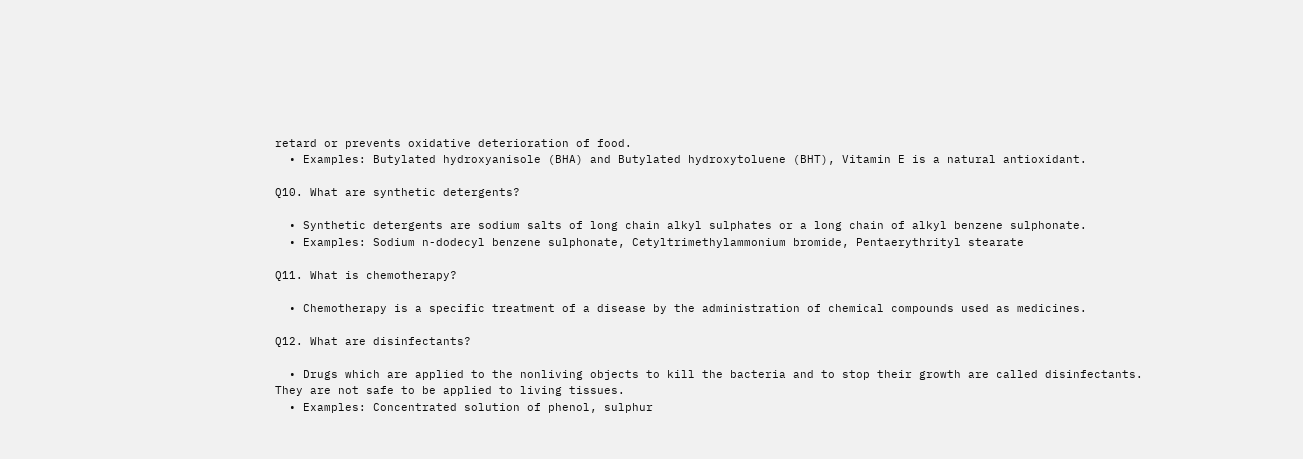retard or prevents oxidative deterioration of food.
  • Examples: Butylated hydroxyanisole (BHA) and Butylated hydroxytoluene (BHT), Vitamin E is a natural antioxidant.

Q10. What are synthetic detergents?

  • Synthetic detergents are sodium salts of long chain alkyl sulphates or a long chain of alkyl benzene sulphonate.
  • Examples: Sodium n-dodecyl benzene sulphonate, Cetyltrimethylammonium bromide, Pentaerythrityl stearate

Q11. What is chemotherapy?

  • Chemotherapy is a specific treatment of a disease by the administration of chemical compounds used as medicines.

Q12. What are disinfectants?

  • Drugs which are applied to the nonliving objects to kill the bacteria and to stop their growth are called disinfectants. They are not safe to be applied to living tissues.
  • Examples: Concentrated solution of phenol, sulphur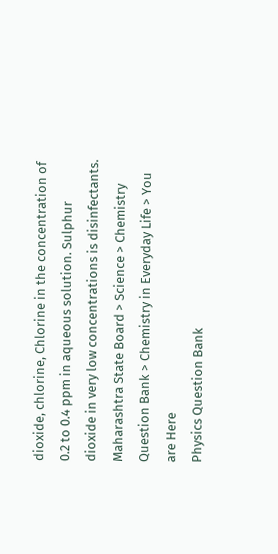dioxide, chlorine, Chlorine in the concentration of 0.2 to 0.4 ppm in aqueous solution. Sulphur dioxide in very low concentrations is disinfectants.
Maharashtra State Board > Science > Chemistry Question Bank > Chemistry in Everyday Life > You are Here
Physics Question Bank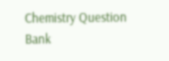Chemistry Question Bank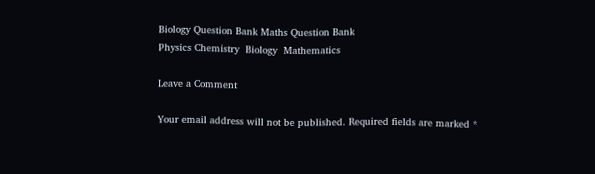Biology Question Bank Maths Question Bank
Physics Chemistry  Biology  Mathematics

Leave a Comment

Your email address will not be published. Required fields are marked *